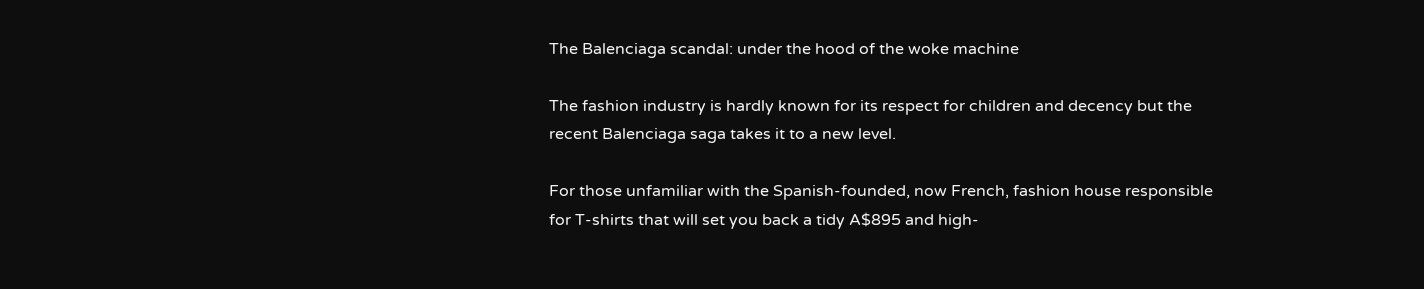The Balenciaga scandal: under the hood of the woke machine

The fashion industry is hardly known for its respect for children and decency but the recent Balenciaga saga takes it to a new level.

For those unfamiliar with the Spanish-founded, now French, fashion house responsible for T-shirts that will set you back a tidy A$895 and high-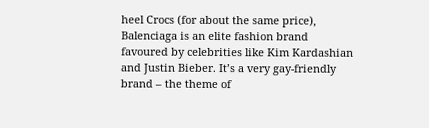heel Crocs (for about the same price), Balenciaga is an elite fashion brand favoured by celebrities like Kim Kardashian and Justin Bieber. It’s a very gay-friendly brand – the theme of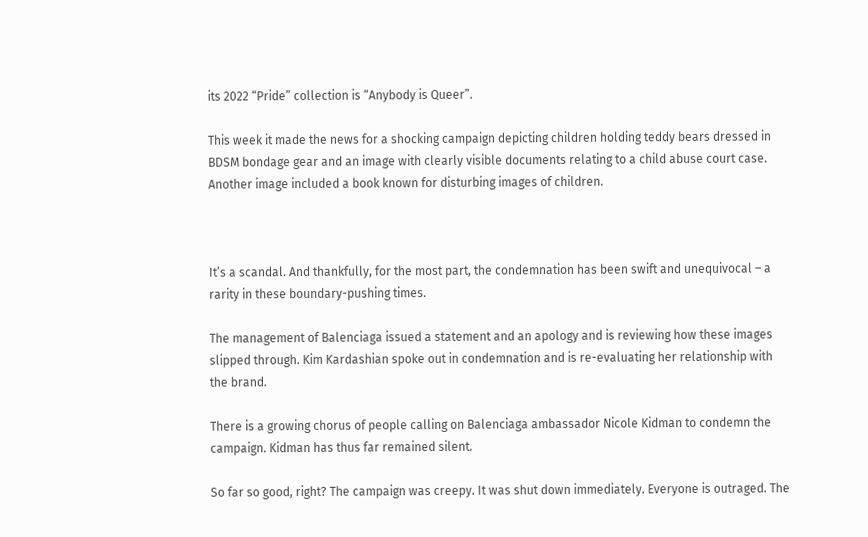its 2022 “Pride” collection is “Anybody is Queer”.

This week it made the news for a shocking campaign depicting children holding teddy bears dressed in BDSM bondage gear and an image with clearly visible documents relating to a child abuse court case. Another image included a book known for disturbing images of children.



It’s a scandal. And thankfully, for the most part, the condemnation has been swift and unequivocal – a rarity in these boundary-pushing times.

The management of Balenciaga issued a statement and an apology and is reviewing how these images slipped through. Kim Kardashian spoke out in condemnation and is re-evaluating her relationship with the brand.

There is a growing chorus of people calling on Balenciaga ambassador Nicole Kidman to condemn the campaign. Kidman has thus far remained silent.

So far so good, right? The campaign was creepy. It was shut down immediately. Everyone is outraged. The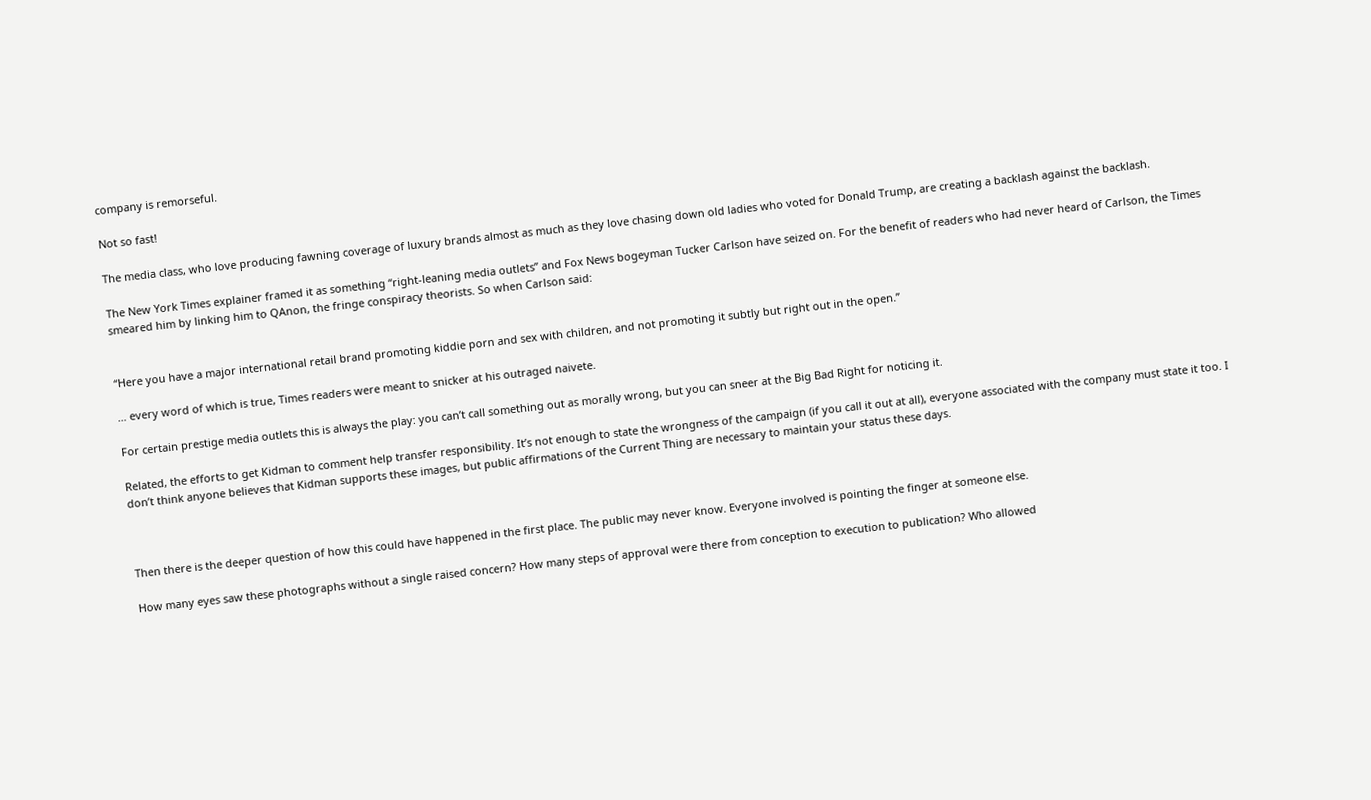company is remorseful.

Not so fast!

The media class, who love producing fawning coverage of luxury brands almost as much as they love chasing down old ladies who voted for Donald Trump, are creating a backlash against the backlash.

The New York Times explainer framed it as something “right-leaning media outlets” and Fox News bogeyman Tucker Carlson have seized on. For the benefit of readers who had never heard of Carlson, the Times smeared him by linking him to QAnon, the fringe conspiracy theorists. So when Carlson said:


“Here you have a major international retail brand promoting kiddie porn and sex with children, and not promoting it subtly but right out in the open.”

… every word of which is true, Times readers were meant to snicker at his outraged naivete.

For certain prestige media outlets this is always the play: you can’t call something out as morally wrong, but you can sneer at the Big Bad Right for noticing it.

Related, the efforts to get Kidman to comment help transfer responsibility. It’s not enough to state the wrongness of the campaign (if you call it out at all), everyone associated with the company must state it too. I don’t think anyone believes that Kidman supports these images, but public affirmations of the Current Thing are necessary to maintain your status these days.



Then there is the deeper question of how this could have happened in the first place. The public may never know. Everyone involved is pointing the finger at someone else.

How many eyes saw these photographs without a single raised concern? How many steps of approval were there from conception to execution to publication? Who allowed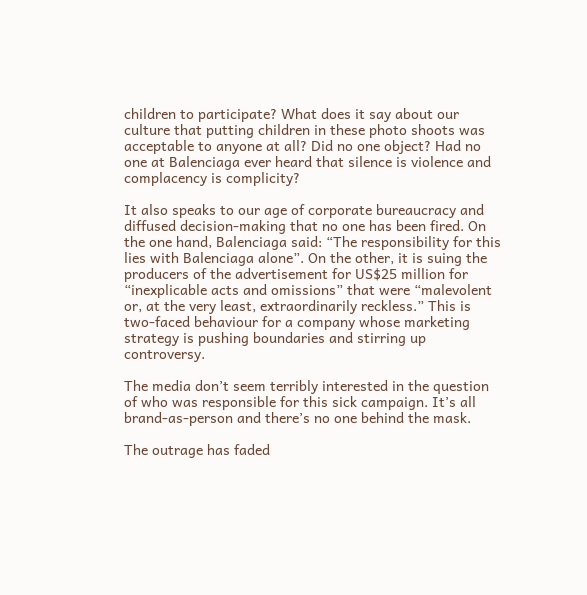children to participate? What does it say about our culture that putting children in these photo shoots was acceptable to anyone at all? Did no one object? Had no one at Balenciaga ever heard that silence is violence and complacency is complicity?

It also speaks to our age of corporate bureaucracy and diffused decision-making that no one has been fired. On the one hand, Balenciaga said: “The responsibility for this lies with Balenciaga alone”. On the other, it is suing the producers of the advertisement for US$25 million for “inexplicable acts and omissions” that were “malevolent or, at the very least, extraordinarily reckless.” This is two-faced behaviour for a company whose marketing strategy is pushing boundaries and stirring up controversy.

The media don’t seem terribly interested in the question of who was responsible for this sick campaign. It’s all brand-as-person and there’s no one behind the mask.

The outrage has faded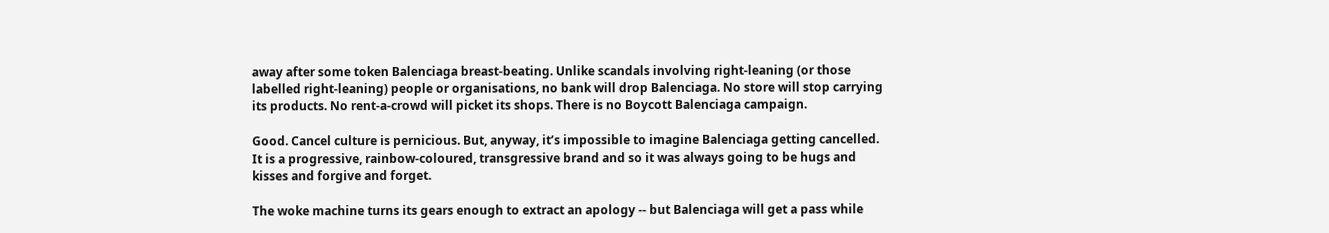away after some token Balenciaga breast-beating. Unlike scandals involving right-leaning (or those labelled right-leaning) people or organisations, no bank will drop Balenciaga. No store will stop carrying its products. No rent-a-crowd will picket its shops. There is no Boycott Balenciaga campaign.

Good. Cancel culture is pernicious. But, anyway, it’s impossible to imagine Balenciaga getting cancelled. It is a progressive, rainbow-coloured, transgressive brand and so it was always going to be hugs and kisses and forgive and forget.

The woke machine turns its gears enough to extract an apology -- but Balenciaga will get a pass while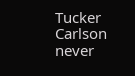Tucker Carlson never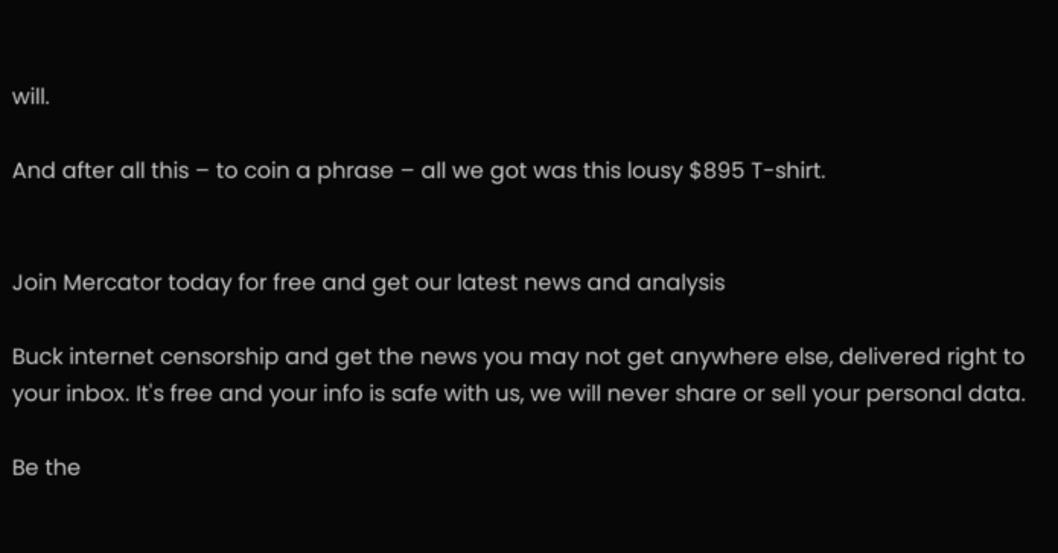will.

And after all this – to coin a phrase – all we got was this lousy $895 T-shirt.


Join Mercator today for free and get our latest news and analysis

Buck internet censorship and get the news you may not get anywhere else, delivered right to your inbox. It's free and your info is safe with us, we will never share or sell your personal data.

Be the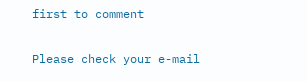first to comment

Please check your e-mail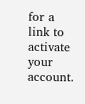for a link to activate your account.